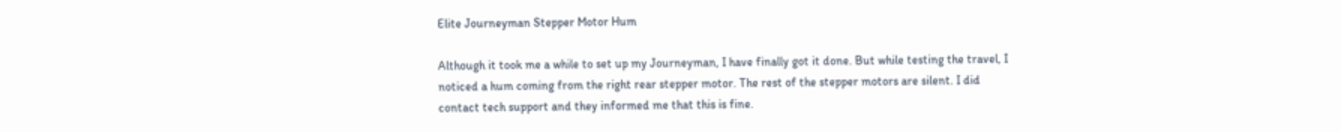Elite Journeyman Stepper Motor Hum

Although it took me a while to set up my Journeyman, I have finally got it done. But while testing the travel, I noticed a hum coming from the right rear stepper motor. The rest of the stepper motors are silent. I did contact tech support and they informed me that this is fine.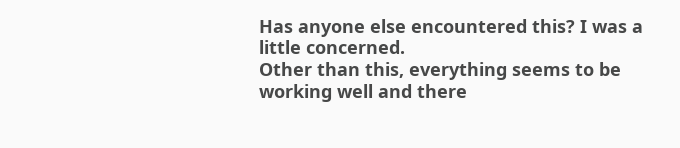Has anyone else encountered this? I was a little concerned.
Other than this, everything seems to be working well and there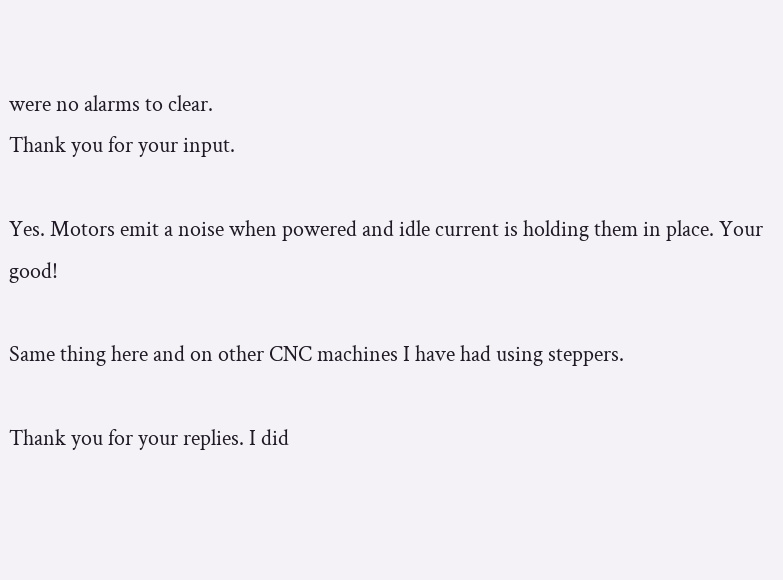were no alarms to clear.
Thank you for your input.

Yes. Motors emit a noise when powered and idle current is holding them in place. Your good!

Same thing here and on other CNC machines I have had using steppers.

Thank you for your replies. I did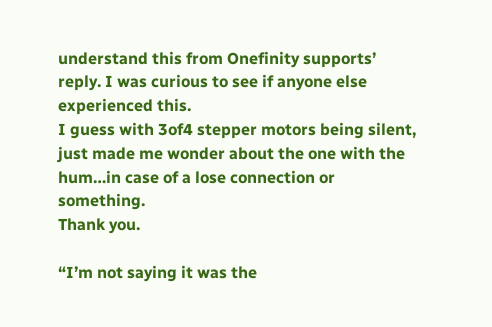understand this from Onefinity supports’ reply. I was curious to see if anyone else experienced this.
I guess with 3of4 stepper motors being silent, just made me wonder about the one with the hum…in case of a lose connection or something.
Thank you.

“I’m not saying it was the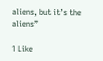aliens, but it’s the aliens”

1 Like